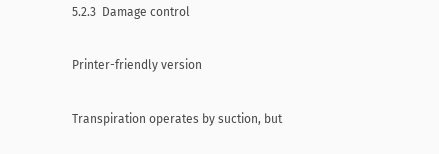5.2.3  Damage control

Printer-friendly version

Transpiration operates by suction, but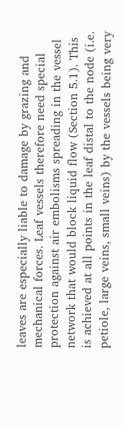leaves are especially liable to damage by grazing and mechanical forces. Leaf vessels therefore need special protection against air embolisms spreading in the vessel network that would block liquid flow (Section 5.1). This is achieved at all points in the leaf distal to the node (i.e. petiole, large veins, small veins) by the vessels being very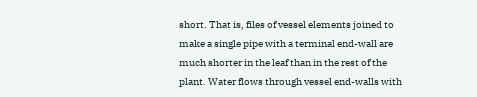short. That is, files of vessel elements joined to make a single pipe with a terminal end-wall are much shorter in the leaf than in the rest of the plant. Water flows through vessel end-walls with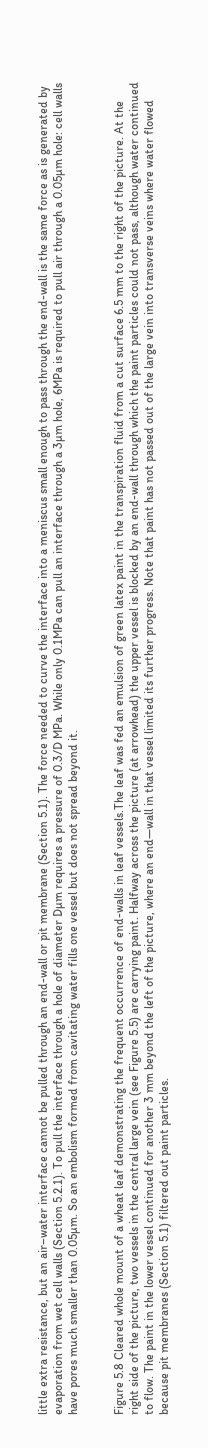little extra resistance, but an air–water interface cannot be pulled through an end-wall or pit membrane (Section 5.1). The force needed to curve the interface into a meniscus small enough to pass through the end-wall is the same force as is generated by evaporation from wet cell walls (Section 5.2.1). To pull the interface through a hole of diameter Dµm requires a pressure of 0.3/D MPa. While only 0.1MPa can pull an interface through a 3µm hole, 6MPa is required to pull air through a 0.05µm hole: cell walls have pores much smaller than 0.05µm. So an embolism formed from cavitating water fills one vessel but does not spread beyond it.


Figure 5.8 Cleared whole mount of a wheat leaf demonstrating the frequent occurrence of end-walls in leaf vessels.The leaf was fed an emulsion of green latex paint in the transpiration fluid from a cut surface 6.5 mm to the right of the picture. At the right side of the picture, two vessels in the central large vein (see Figure 5.5) are carrying paint. Halfway across the picture (at arrowhead) the upper vessel is blocked by an end-wall through which the paint particles could not pass, although water continued to flow. The paint in the lower vessel continued for another 3 mm beyond the left of the picture, where an end—wall in that vessel limited its further progress. Note that paint has not passed out of the large vein into transverse veins where water flowed because pit membranes (Section 5.1) filtered out paint particles.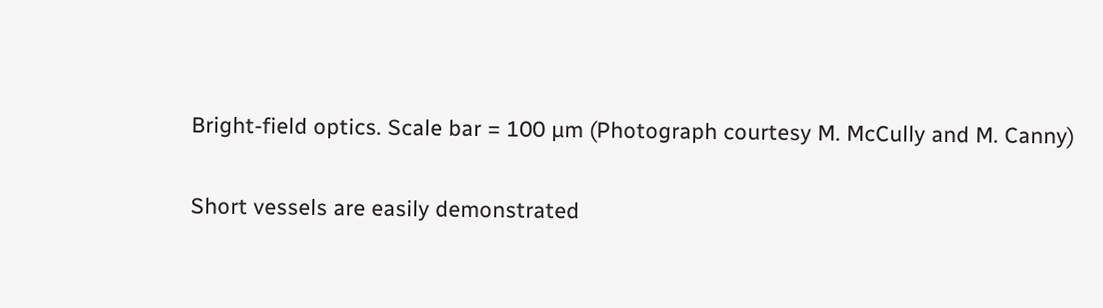Bright-field optics. Scale bar = 100 µm (Photograph courtesy M. McCully and M. Canny)

Short vessels are easily demonstrated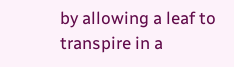by allowing a leaf to transpire in a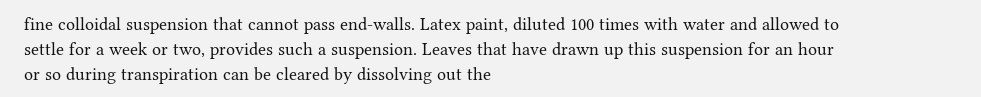fine colloidal suspension that cannot pass end-walls. Latex paint, diluted 100 times with water and allowed to settle for a week or two, provides such a suspension. Leaves that have drawn up this suspension for an hour or so during transpiration can be cleared by dissolving out the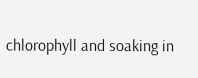chlorophyll and soaking in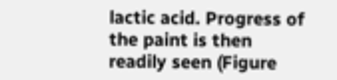lactic acid. Progress of the paint is then readily seen (Figure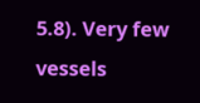5.8). Very few vessels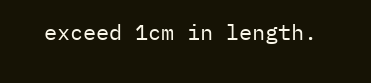exceed 1cm in length.